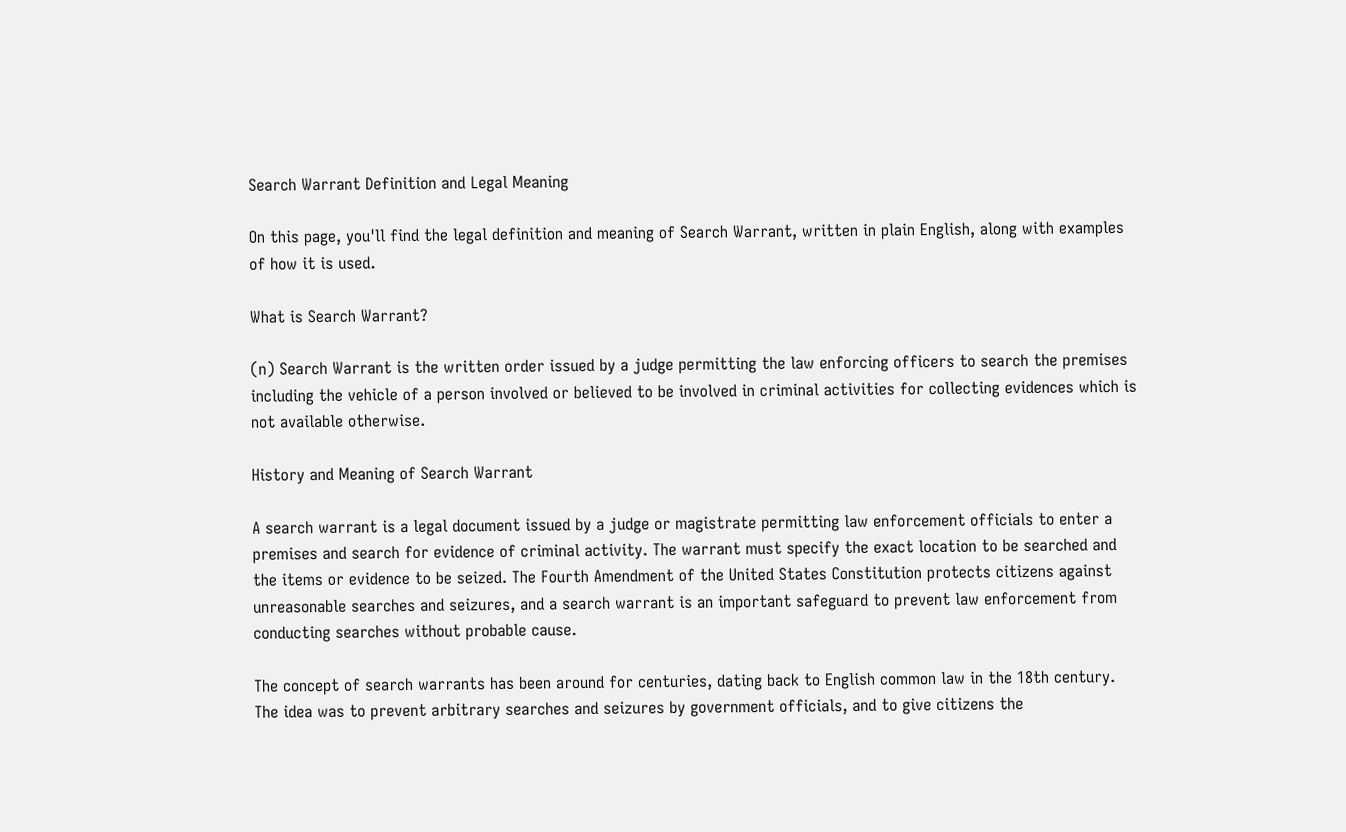Search Warrant Definition and Legal Meaning

On this page, you'll find the legal definition and meaning of Search Warrant, written in plain English, along with examples of how it is used.

What is Search Warrant?

(n) Search Warrant is the written order issued by a judge permitting the law enforcing officers to search the premises including the vehicle of a person involved or believed to be involved in criminal activities for collecting evidences which is not available otherwise.

History and Meaning of Search Warrant

A search warrant is a legal document issued by a judge or magistrate permitting law enforcement officials to enter a premises and search for evidence of criminal activity. The warrant must specify the exact location to be searched and the items or evidence to be seized. The Fourth Amendment of the United States Constitution protects citizens against unreasonable searches and seizures, and a search warrant is an important safeguard to prevent law enforcement from conducting searches without probable cause.

The concept of search warrants has been around for centuries, dating back to English common law in the 18th century. The idea was to prevent arbitrary searches and seizures by government officials, and to give citizens the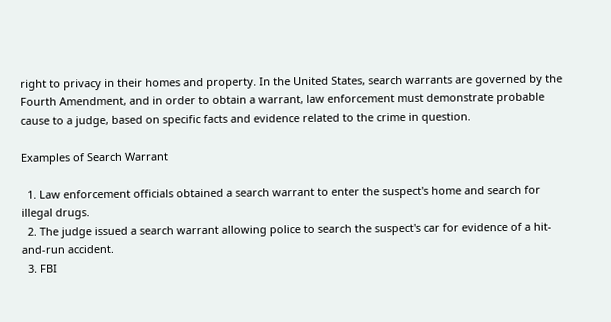right to privacy in their homes and property. In the United States, search warrants are governed by the Fourth Amendment, and in order to obtain a warrant, law enforcement must demonstrate probable cause to a judge, based on specific facts and evidence related to the crime in question.

Examples of Search Warrant

  1. Law enforcement officials obtained a search warrant to enter the suspect's home and search for illegal drugs.
  2. The judge issued a search warrant allowing police to search the suspect's car for evidence of a hit-and-run accident.
  3. FBI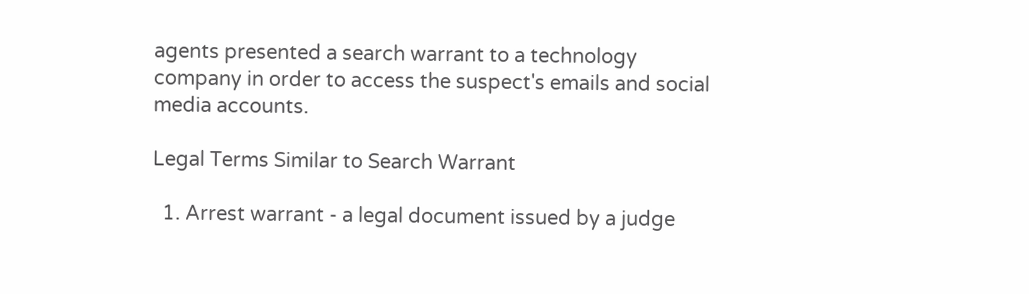agents presented a search warrant to a technology company in order to access the suspect's emails and social media accounts.

Legal Terms Similar to Search Warrant

  1. Arrest warrant - a legal document issued by a judge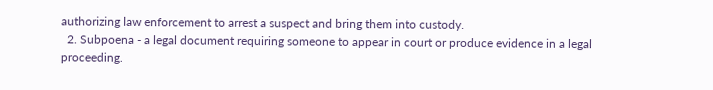authorizing law enforcement to arrest a suspect and bring them into custody.
  2. Subpoena - a legal document requiring someone to appear in court or produce evidence in a legal proceeding.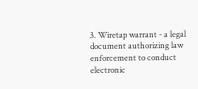3. Wiretap warrant - a legal document authorizing law enforcement to conduct electronic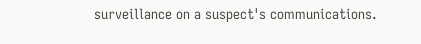surveillance on a suspect's communications.